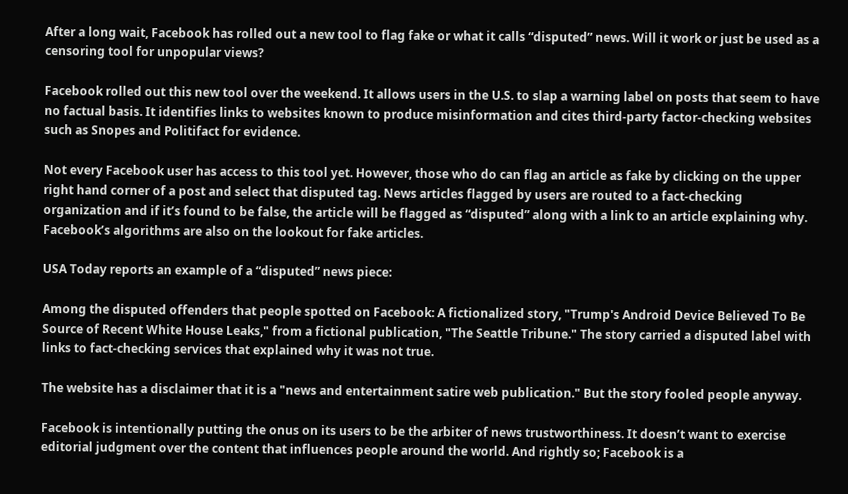After a long wait, Facebook has rolled out a new tool to flag fake or what it calls “disputed” news. Will it work or just be used as a censoring tool for unpopular views?

Facebook rolled out this new tool over the weekend. It allows users in the U.S. to slap a warning label on posts that seem to have no factual basis. It identifies links to websites known to produce misinformation and cites third-party factor-checking websites such as Snopes and Politifact for evidence.

Not every Facebook user has access to this tool yet. However, those who do can flag an article as fake by clicking on the upper right hand corner of a post and select that disputed tag. News articles flagged by users are routed to a fact-checking organization and if it’s found to be false, the article will be flagged as “disputed” along with a link to an article explaining why. Facebook’s algorithms are also on the lookout for fake articles.

USA Today reports an example of a “disputed” news piece:

Among the disputed offenders that people spotted on Facebook: A fictionalized story, "Trump's Android Device Believed To Be Source of Recent White House Leaks," from a fictional publication, "The Seattle Tribune." The story carried a disputed label with links to fact-checking services that explained why it was not true.

The website has a disclaimer that it is a "news and entertainment satire web publication." But the story fooled people anyway.

Facebook is intentionally putting the onus on its users to be the arbiter of news trustworthiness. It doesn’t want to exercise editorial judgment over the content that influences people around the world. And rightly so; Facebook is a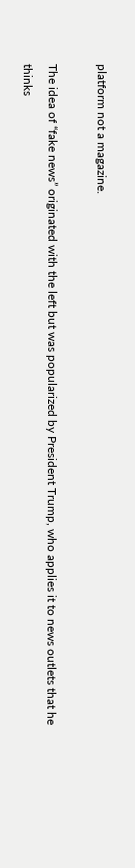platform not a magazine.

The idea of “fake news” originated with the left but was popularized by President Trump, who applies it to news outlets that he thinks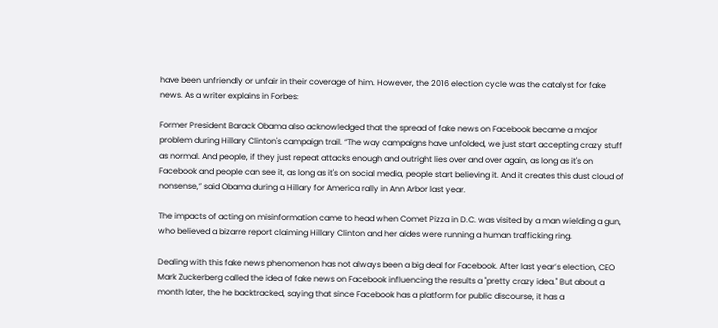have been unfriendly or unfair in their coverage of him. However, the 2016 election cycle was the catalyst for fake news. As a writer explains in Forbes:

Former President Barack Obama also acknowledged that the spread of fake news on Facebook became a major problem during Hillary Clinton's campaign trail. “The way campaigns have unfolded, we just start accepting crazy stuff as normal. And people, if they just repeat attacks enough and outright lies over and over again, as long as it's on Facebook and people can see it, as long as it's on social media, people start believing it. And it creates this dust cloud of nonsense,” said Obama during a Hillary for America rally in Ann Arbor last year.

The impacts of acting on misinformation came to head when Comet Pizza in D.C. was visited by a man wielding a gun, who believed a bizarre report claiming Hillary Clinton and her aides were running a human trafficking ring.

Dealing with this fake news phenomenon has not always been a big deal for Facebook. After last year’s election, CEO Mark Zuckerberg called the idea of fake news on Facebook influencing the results a "pretty crazy idea." But about a month later, the he backtracked, saying that since Facebook has a platform for public discourse, it has a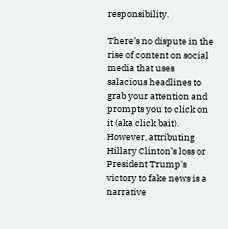responsibility.

There’s no dispute in the rise of content on social media that uses salacious headlines to grab your attention and prompts you to click on it (aka click bait). However, attributing Hillary Clinton’s loss or President Trump's victory to fake news is a narrative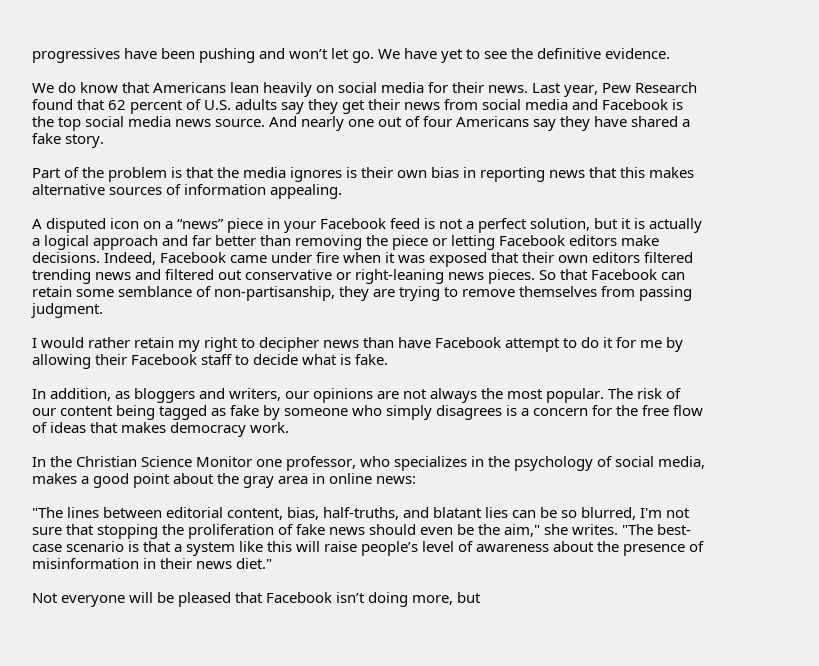progressives have been pushing and won’t let go. We have yet to see the definitive evidence.

We do know that Americans lean heavily on social media for their news. Last year, Pew Research found that 62 percent of U.S. adults say they get their news from social media and Facebook is the top social media news source. And nearly one out of four Americans say they have shared a fake story.

Part of the problem is that the media ignores is their own bias in reporting news that this makes alternative sources of information appealing.

A disputed icon on a “news” piece in your Facebook feed is not a perfect solution, but it is actually a logical approach and far better than removing the piece or letting Facebook editors make decisions. Indeed, Facebook came under fire when it was exposed that their own editors filtered trending news and filtered out conservative or right-leaning news pieces. So that Facebook can retain some semblance of non-partisanship, they are trying to remove themselves from passing judgment.

I would rather retain my right to decipher news than have Facebook attempt to do it for me by allowing their Facebook staff to decide what is fake.

In addition, as bloggers and writers, our opinions are not always the most popular. The risk of our content being tagged as fake by someone who simply disagrees is a concern for the free flow of ideas that makes democracy work.

In the Christian Science Monitor one professor, who specializes in the psychology of social media, makes a good point about the gray area in online news:

"The lines between editorial content, bias, half-truths, and blatant lies can be so blurred, I'm not sure that stopping the proliferation of fake news should even be the aim," she writes. "The best-case scenario is that a system like this will raise people’s level of awareness about the presence of misinformation in their news diet."

Not everyone will be pleased that Facebook isn’t doing more, but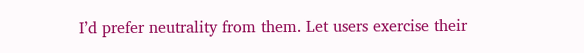I’d prefer neutrality from them. Let users exercise their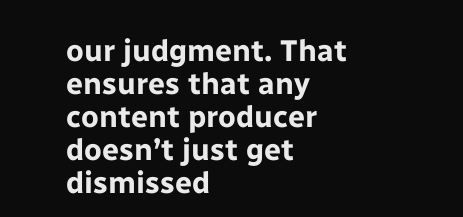our judgment. That ensures that any content producer doesn’t just get dismissed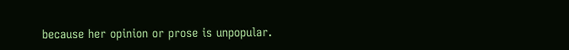because her opinion or prose is unpopular.